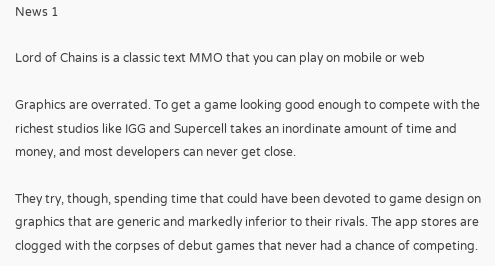News 1

Lord of Chains is a classic text MMO that you can play on mobile or web

Graphics are overrated. To get a game looking good enough to compete with the richest studios like IGG and Supercell takes an inordinate amount of time and money, and most developers can never get close.

They try, though, spending time that could have been devoted to game design on graphics that are generic and markedly inferior to their rivals. The app stores are clogged with the corpses of debut games that never had a chance of competing.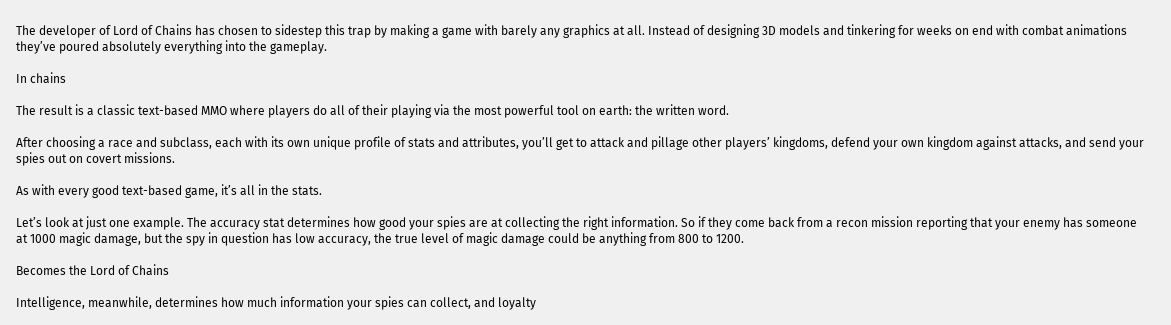The developer of Lord of Chains has chosen to sidestep this trap by making a game with barely any graphics at all. Instead of designing 3D models and tinkering for weeks on end with combat animations they’ve poured absolutely everything into the gameplay.

In chains

The result is a classic text-based MMO where players do all of their playing via the most powerful tool on earth: the written word.

After choosing a race and subclass, each with its own unique profile of stats and attributes, you’ll get to attack and pillage other players’ kingdoms, defend your own kingdom against attacks, and send your spies out on covert missions.

As with every good text-based game, it’s all in the stats.

Let’s look at just one example. The accuracy stat determines how good your spies are at collecting the right information. So if they come back from a recon mission reporting that your enemy has someone at 1000 magic damage, but the spy in question has low accuracy, the true level of magic damage could be anything from 800 to 1200.

Becomes the Lord of Chains

Intelligence, meanwhile, determines how much information your spies can collect, and loyalty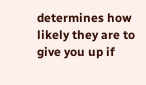determines how likely they are to give you up if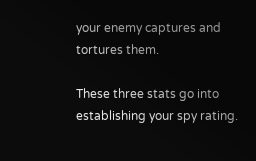your enemy captures and tortures them.

These three stats go into establishing your spy rating.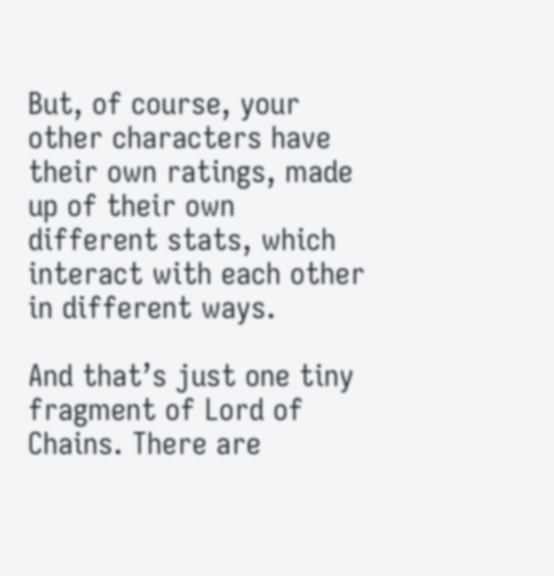But, of course, your other characters have their own ratings, made up of their own different stats, which interact with each other in different ways.

And that’s just one tiny fragment of Lord of Chains. There are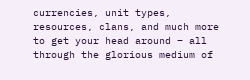currencies, unit types, resources, clans, and much more to get your head around – all through the glorious medium of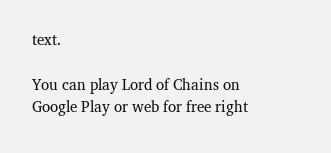text.

You can play Lord of Chains on Google Play or web for free right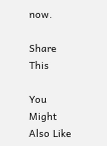now.

Share This

You Might Also Like